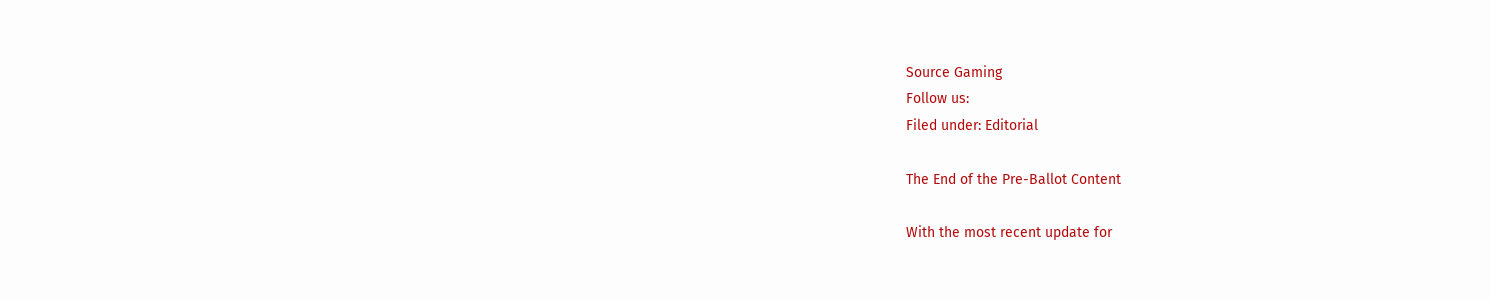Source Gaming
Follow us:
Filed under: Editorial

The End of the Pre-Ballot Content

With the most recent update for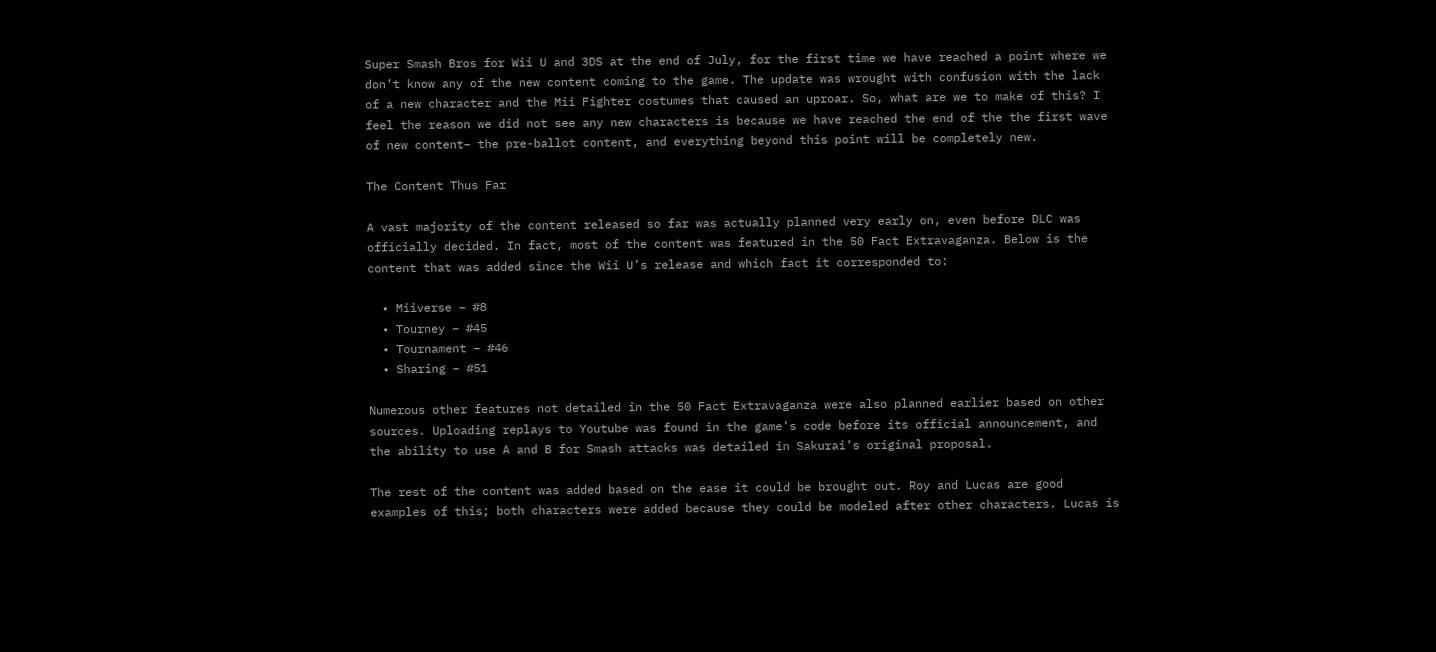Super Smash Bros for Wii U and 3DS at the end of July, for the first time we have reached a point where we don’t know any of the new content coming to the game. The update was wrought with confusion with the lack of a new character and the Mii Fighter costumes that caused an uproar. So, what are we to make of this? I feel the reason we did not see any new characters is because we have reached the end of the the first wave of new content– the pre-ballot content, and everything beyond this point will be completely new.

The Content Thus Far

A vast majority of the content released so far was actually planned very early on, even before DLC was officially decided. In fact, most of the content was featured in the 50 Fact Extravaganza. Below is the content that was added since the Wii U’s release and which fact it corresponded to:

  • Miiverse – #8
  • Tourney – #45
  • Tournament – #46
  • Sharing – #51

Numerous other features not detailed in the 50 Fact Extravaganza were also planned earlier based on other sources. Uploading replays to Youtube was found in the game’s code before its official announcement, and the ability to use A and B for Smash attacks was detailed in Sakurai’s original proposal.

The rest of the content was added based on the ease it could be brought out. Roy and Lucas are good examples of this; both characters were added because they could be modeled after other characters. Lucas is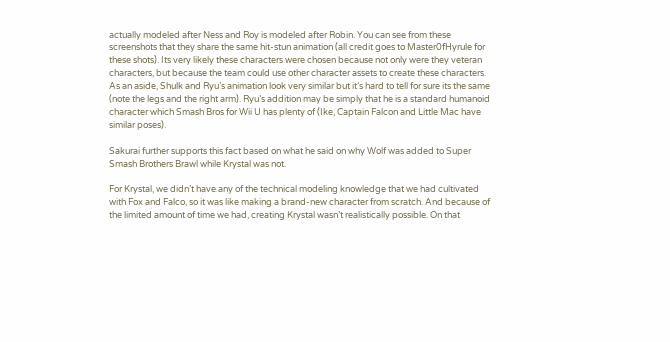actually modeled after Ness and Roy is modeled after Robin. You can see from these screenshots that they share the same hit-stun animation (all credit goes to Master0fHyrule for these shots). Its very likely these characters were chosen because not only were they veteran characters, but because the team could use other character assets to create these characters.  As an aside, Shulk and Ryu’s animation look very similar but it’s hard to tell for sure its the same (note the legs and the right arm). Ryu’s addition may be simply that he is a standard humanoid character which Smash Bros for Wii U has plenty of (Ike, Captain Falcon and Little Mac have similar poses).

Sakurai further supports this fact based on what he said on why Wolf was added to Super Smash Brothers Brawl while Krystal was not.

For Krystal, we didn’t have any of the technical modeling knowledge that we had cultivated with Fox and Falco, so it was like making a brand-new character from scratch. And because of the limited amount of time we had, creating Krystal wasn’t realistically possible. On that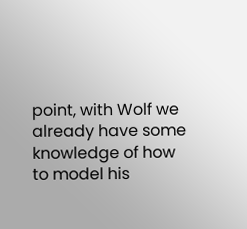point, with Wolf we already have some knowledge of how to model his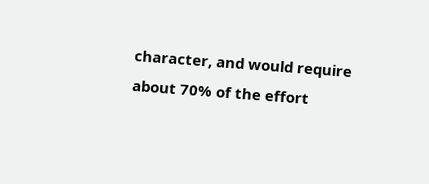character, and would require about 70% of the effort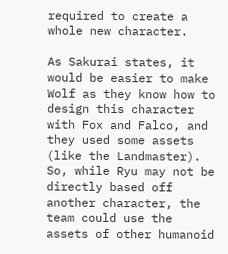required to create a whole new character.

As Sakurai states, it would be easier to make Wolf as they know how to design this character with Fox and Falco, and they used some assets (like the Landmaster).  So, while Ryu may not be directly based off another character, the team could use the assets of other humanoid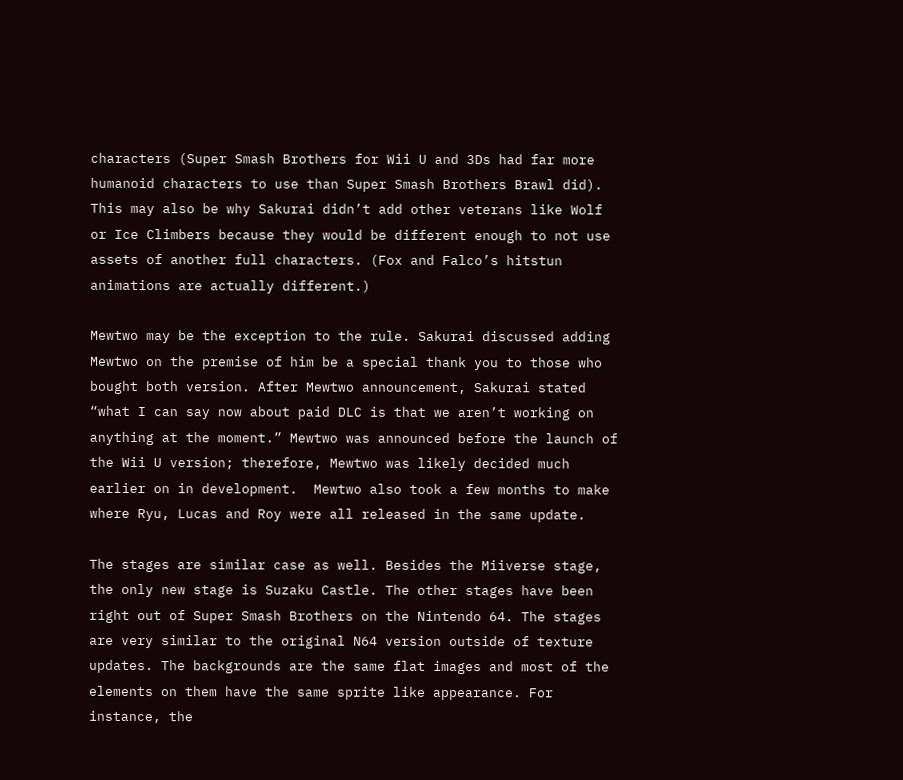characters (Super Smash Brothers for Wii U and 3Ds had far more humanoid characters to use than Super Smash Brothers Brawl did).  This may also be why Sakurai didn’t add other veterans like Wolf or Ice Climbers because they would be different enough to not use assets of another full characters. (Fox and Falco’s hitstun animations are actually different.)

Mewtwo may be the exception to the rule. Sakurai discussed adding Mewtwo on the premise of him be a special thank you to those who bought both version. After Mewtwo announcement, Sakurai stated “what I can say now about paid DLC is that we aren’t working on anything at the moment.” Mewtwo was announced before the launch of the Wii U version; therefore, Mewtwo was likely decided much earlier on in development.  Mewtwo also took a few months to make where Ryu, Lucas and Roy were all released in the same update.

The stages are similar case as well. Besides the Miiverse stage, the only new stage is Suzaku Castle. The other stages have been right out of Super Smash Brothers on the Nintendo 64. The stages are very similar to the original N64 version outside of texture updates. The backgrounds are the same flat images and most of the elements on them have the same sprite like appearance. For instance, the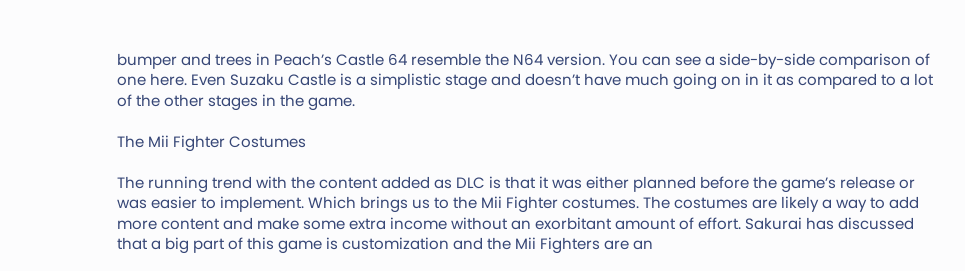bumper and trees in Peach’s Castle 64 resemble the N64 version. You can see a side-by-side comparison of one here. Even Suzaku Castle is a simplistic stage and doesn’t have much going on in it as compared to a lot of the other stages in the game.

The Mii Fighter Costumes

The running trend with the content added as DLC is that it was either planned before the game’s release or was easier to implement. Which brings us to the Mii Fighter costumes. The costumes are likely a way to add more content and make some extra income without an exorbitant amount of effort. Sakurai has discussed that a big part of this game is customization and the Mii Fighters are an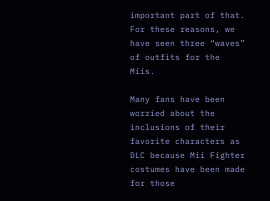important part of that. For these reasons, we have seen three “waves” of outfits for the Miis.

Many fans have been worried about the inclusions of their favorite characters as DLC because Mii Fighter costumes have been made for those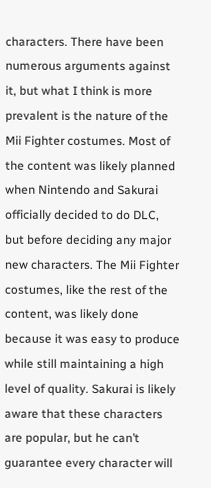characters. There have been numerous arguments against it, but what I think is more prevalent is the nature of the Mii Fighter costumes. Most of the content was likely planned when Nintendo and Sakurai officially decided to do DLC, but before deciding any major new characters. The Mii Fighter costumes, like the rest of the content, was likely done because it was easy to produce while still maintaining a high level of quality. Sakurai is likely aware that these characters are popular, but he can’t guarantee every character will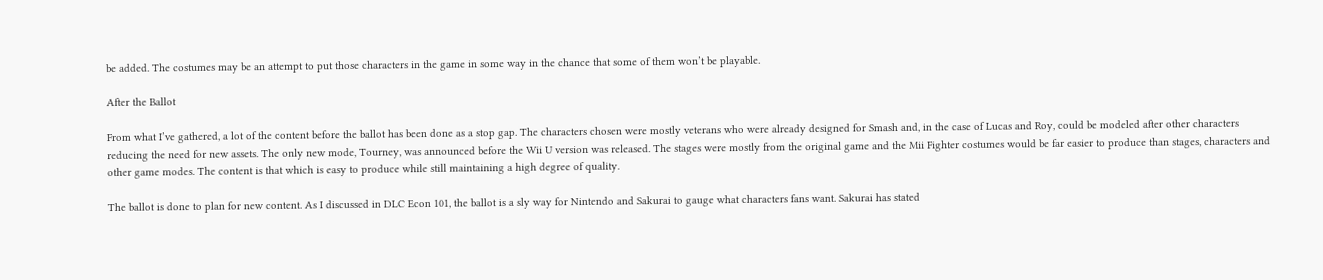be added. The costumes may be an attempt to put those characters in the game in some way in the chance that some of them won’t be playable.

After the Ballot

From what I’ve gathered, a lot of the content before the ballot has been done as a stop gap. The characters chosen were mostly veterans who were already designed for Smash and, in the case of Lucas and Roy, could be modeled after other characters reducing the need for new assets. The only new mode, Tourney, was announced before the Wii U version was released. The stages were mostly from the original game and the Mii Fighter costumes would be far easier to produce than stages, characters and other game modes. The content is that which is easy to produce while still maintaining a high degree of quality.

The ballot is done to plan for new content. As I discussed in DLC Econ 101, the ballot is a sly way for Nintendo and Sakurai to gauge what characters fans want. Sakurai has stated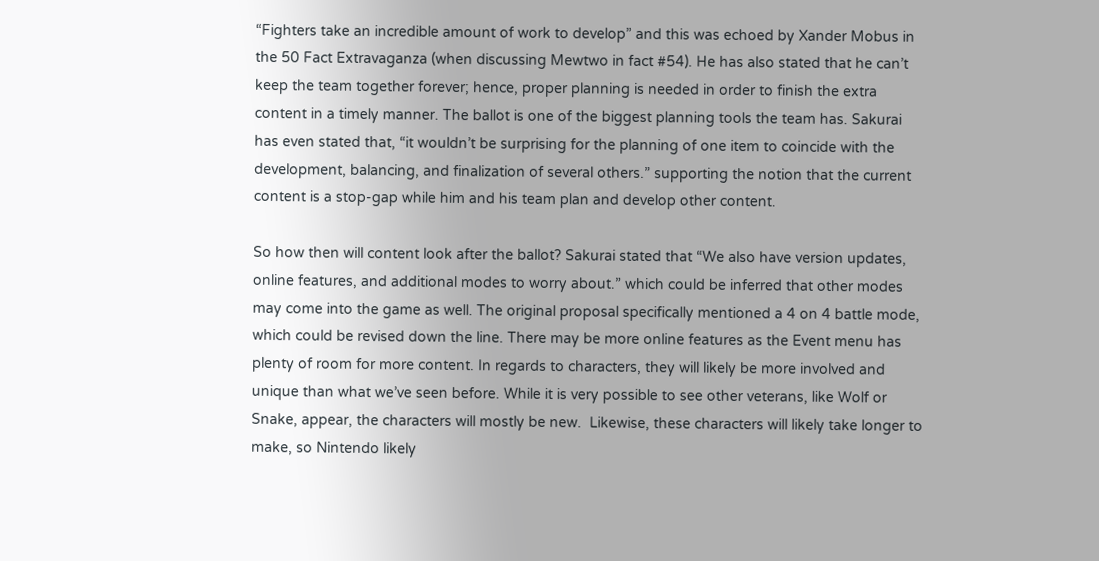“Fighters take an incredible amount of work to develop” and this was echoed by Xander Mobus in the 50 Fact Extravaganza (when discussing Mewtwo in fact #54). He has also stated that he can’t keep the team together forever; hence, proper planning is needed in order to finish the extra content in a timely manner. The ballot is one of the biggest planning tools the team has. Sakurai has even stated that, “it wouldn’t be surprising for the planning of one item to coincide with the development, balancing, and finalization of several others.” supporting the notion that the current content is a stop-gap while him and his team plan and develop other content.

So how then will content look after the ballot? Sakurai stated that “We also have version updates, online features, and additional modes to worry about.” which could be inferred that other modes may come into the game as well. The original proposal specifically mentioned a 4 on 4 battle mode, which could be revised down the line. There may be more online features as the Event menu has plenty of room for more content. In regards to characters, they will likely be more involved and unique than what we’ve seen before. While it is very possible to see other veterans, like Wolf or Snake, appear, the characters will mostly be new.  Likewise, these characters will likely take longer to make, so Nintendo likely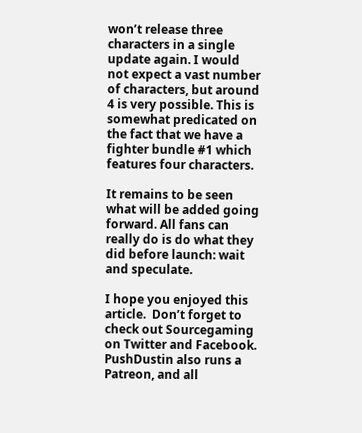won’t release three characters in a single update again. I would not expect a vast number of characters, but around 4 is very possible. This is somewhat predicated on the fact that we have a fighter bundle #1 which features four characters.

It remains to be seen what will be added going forward. All fans can really do is do what they did before launch: wait and speculate.

I hope you enjoyed this article.  Don’t forget to check out Sourcegaming on Twitter and Facebook.  PushDustin also runs a Patreon, and all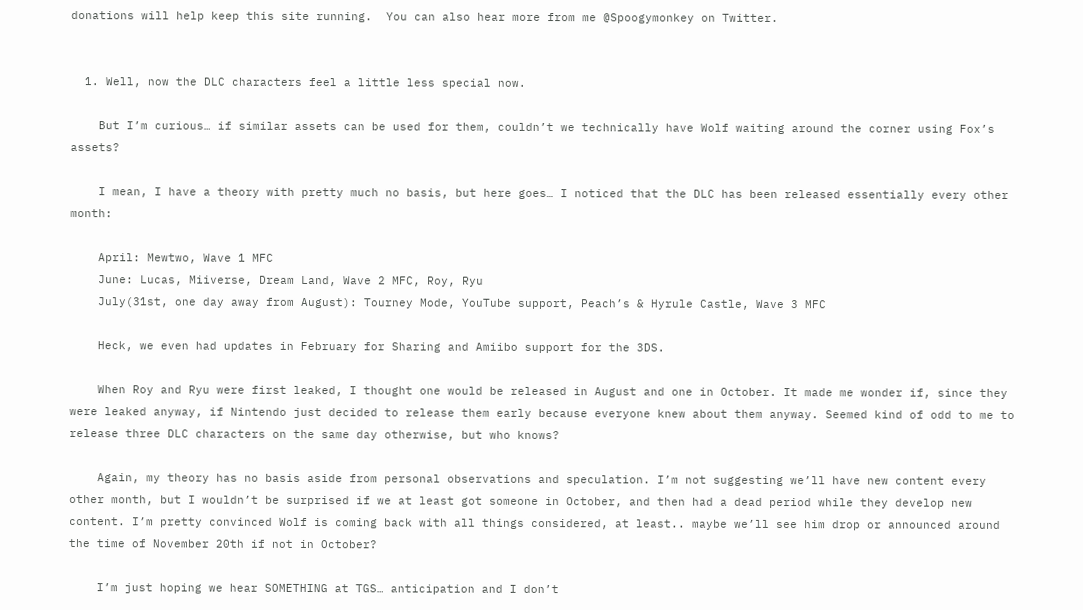donations will help keep this site running.  You can also hear more from me @Spoogymonkey on Twitter.


  1. Well, now the DLC characters feel a little less special now.

    But I’m curious… if similar assets can be used for them, couldn’t we technically have Wolf waiting around the corner using Fox’s assets?

    I mean, I have a theory with pretty much no basis, but here goes… I noticed that the DLC has been released essentially every other month:

    April: Mewtwo, Wave 1 MFC
    June: Lucas, Miiverse, Dream Land, Wave 2 MFC, Roy, Ryu
    July(31st, one day away from August): Tourney Mode, YouTube support, Peach’s & Hyrule Castle, Wave 3 MFC

    Heck, we even had updates in February for Sharing and Amiibo support for the 3DS.

    When Roy and Ryu were first leaked, I thought one would be released in August and one in October. It made me wonder if, since they were leaked anyway, if Nintendo just decided to release them early because everyone knew about them anyway. Seemed kind of odd to me to release three DLC characters on the same day otherwise, but who knows?

    Again, my theory has no basis aside from personal observations and speculation. I’m not suggesting we’ll have new content every other month, but I wouldn’t be surprised if we at least got someone in October, and then had a dead period while they develop new content. I’m pretty convinced Wolf is coming back with all things considered, at least.. maybe we’ll see him drop or announced around the time of November 20th if not in October?

    I’m just hoping we hear SOMETHING at TGS… anticipation and I don’t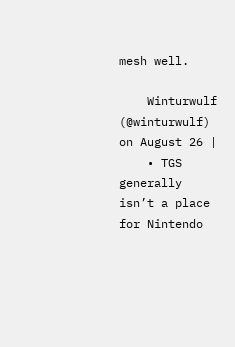mesh well.

    Winturwulf (@winturwulf) on August 26 |
    • TGS generally isn’t a place for Nintendo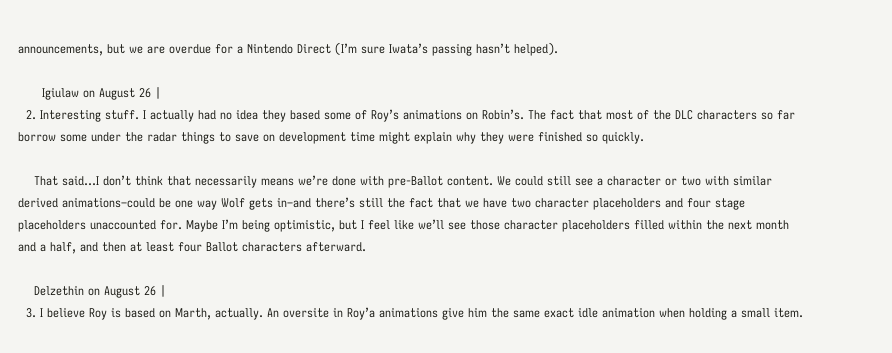announcements, but we are overdue for a Nintendo Direct (I’m sure Iwata’s passing hasn’t helped).

      Igiulaw on August 26 |
  2. Interesting stuff. I actually had no idea they based some of Roy’s animations on Robin’s. The fact that most of the DLC characters so far borrow some under the radar things to save on development time might explain why they were finished so quickly.

    That said…I don’t think that necessarily means we’re done with pre-Ballot content. We could still see a character or two with similar derived animations–could be one way Wolf gets in–and there’s still the fact that we have two character placeholders and four stage placeholders unaccounted for. Maybe I’m being optimistic, but I feel like we’ll see those character placeholders filled within the next month and a half, and then at least four Ballot characters afterward.

    Delzethin on August 26 |
  3. I believe Roy is based on Marth, actually. An oversite in Roy’a animations give him the same exact idle animation when holding a small item.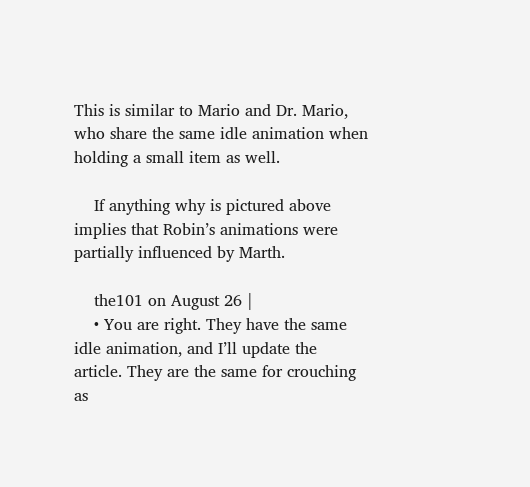This is similar to Mario and Dr. Mario, who share the same idle animation when holding a small item as well.

    If anything why is pictured above implies that Robin’s animations were partially influenced by Marth.

    the101 on August 26 |
    • You are right. They have the same idle animation, and I’ll update the article. They are the same for crouching as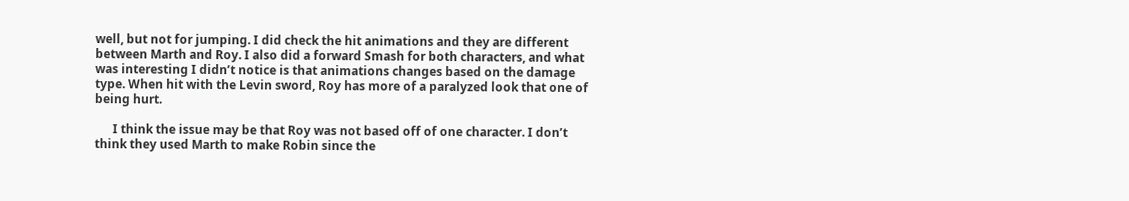well, but not for jumping. I did check the hit animations and they are different between Marth and Roy. I also did a forward Smash for both characters, and what was interesting I didn’t notice is that animations changes based on the damage type. When hit with the Levin sword, Roy has more of a paralyzed look that one of being hurt.

      I think the issue may be that Roy was not based off of one character. I don’t think they used Marth to make Robin since the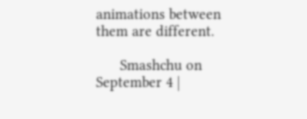animations between them are different.

      Smashchu on September 4 |